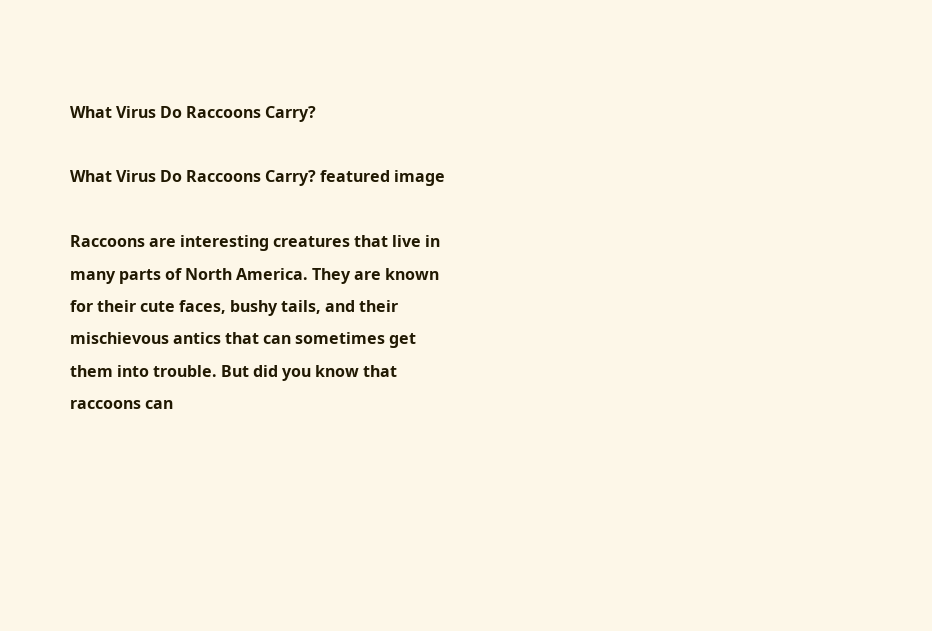What Virus Do Raccoons Carry?

What Virus Do Raccoons Carry? featured image

Raccoons are interesting creatures that live in many parts of North America. They are known for their cute faces, bushy tails, and their mischievous antics that can sometimes get them into trouble. But did you know that raccoons can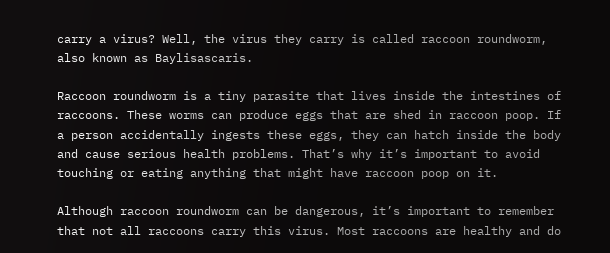carry a virus? Well, the virus they carry is called raccoon roundworm, also known as Baylisascaris.

Raccoon roundworm is a tiny parasite that lives inside the intestines of raccoons. These worms can produce eggs that are shed in raccoon poop. If a person accidentally ingests these eggs, they can hatch inside the body and cause serious health problems. That’s why it’s important to avoid touching or eating anything that might have raccoon poop on it.

Although raccoon roundworm can be dangerous, it’s important to remember that not all raccoons carry this virus. Most raccoons are healthy and do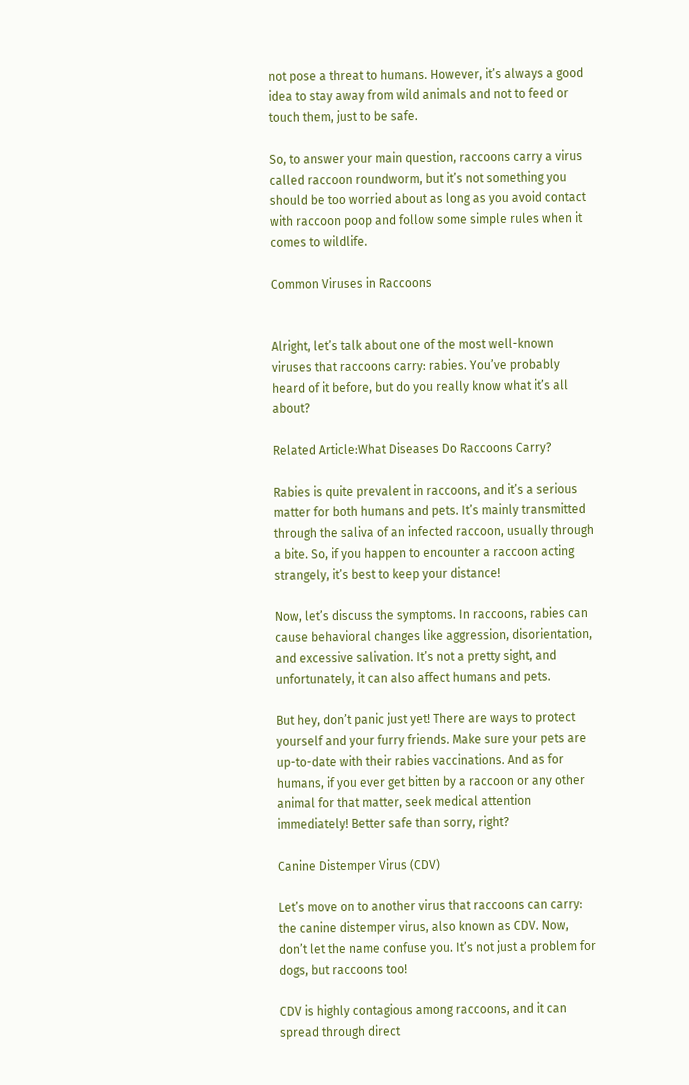not pose a threat to humans. However, it’s always a good idea to stay away from wild animals and not to feed or touch them, just to be safe.

So, to answer your main question, raccoons carry a virus called raccoon roundworm, but it’s not something you should be too worried about as long as you avoid contact with raccoon poop and follow some simple rules when it comes to wildlife.

Common Viruses in Raccoons


Alright, let’s talk about one of the most well-known viruses that raccoons carry: rabies. You’ve probably heard of it before, but do you really know what it’s all about?

Related Article:What Diseases Do Raccoons Carry?

Rabies is quite prevalent in raccoons, and it’s a serious matter for both humans and pets. It’s mainly transmitted through the saliva of an infected raccoon, usually through a bite. So, if you happen to encounter a raccoon acting strangely, it’s best to keep your distance!

Now, let’s discuss the symptoms. In raccoons, rabies can cause behavioral changes like aggression, disorientation, and excessive salivation. It’s not a pretty sight, and unfortunately, it can also affect humans and pets.

But hey, don’t panic just yet! There are ways to protect yourself and your furry friends. Make sure your pets are up-to-date with their rabies vaccinations. And as for humans, if you ever get bitten by a raccoon or any other animal for that matter, seek medical attention immediately! Better safe than sorry, right?

Canine Distemper Virus (CDV)

Let’s move on to another virus that raccoons can carry: the canine distemper virus, also known as CDV. Now, don’t let the name confuse you. It’s not just a problem for dogs, but raccoons too!

CDV is highly contagious among raccoons, and it can spread through direct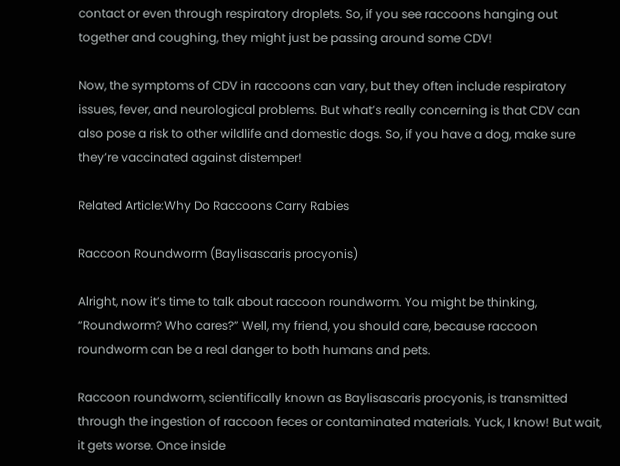contact or even through respiratory droplets. So, if you see raccoons hanging out together and coughing, they might just be passing around some CDV!

Now, the symptoms of CDV in raccoons can vary, but they often include respiratory issues, fever, and neurological problems. But what’s really concerning is that CDV can also pose a risk to other wildlife and domestic dogs. So, if you have a dog, make sure they’re vaccinated against distemper!

Related Article:Why Do Raccoons Carry Rabies

Raccoon Roundworm (Baylisascaris procyonis)

Alright, now it’s time to talk about raccoon roundworm. You might be thinking, “Roundworm? Who cares?” Well, my friend, you should care, because raccoon roundworm can be a real danger to both humans and pets.

Raccoon roundworm, scientifically known as Baylisascaris procyonis, is transmitted through the ingestion of raccoon feces or contaminated materials. Yuck, I know! But wait, it gets worse. Once inside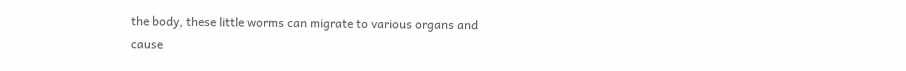the body, these little worms can migrate to various organs and cause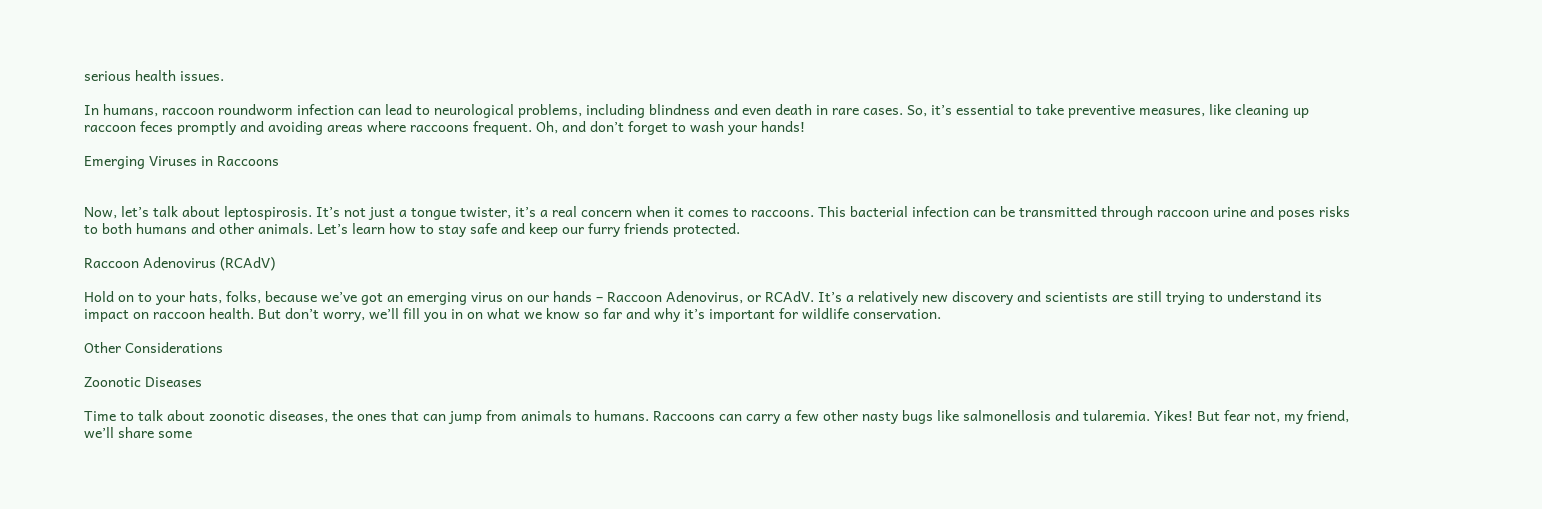serious health issues.

In humans, raccoon roundworm infection can lead to neurological problems, including blindness and even death in rare cases. So, it’s essential to take preventive measures, like cleaning up raccoon feces promptly and avoiding areas where raccoons frequent. Oh, and don’t forget to wash your hands!

Emerging Viruses in Raccoons


Now, let’s talk about leptospirosis. It’s not just a tongue twister, it’s a real concern when it comes to raccoons. This bacterial infection can be transmitted through raccoon urine and poses risks to both humans and other animals. Let’s learn how to stay safe and keep our furry friends protected.

Raccoon Adenovirus (RCAdV)

Hold on to your hats, folks, because we’ve got an emerging virus on our hands – Raccoon Adenovirus, or RCAdV. It’s a relatively new discovery and scientists are still trying to understand its impact on raccoon health. But don’t worry, we’ll fill you in on what we know so far and why it’s important for wildlife conservation.

Other Considerations

Zoonotic Diseases

Time to talk about zoonotic diseases, the ones that can jump from animals to humans. Raccoons can carry a few other nasty bugs like salmonellosis and tularemia. Yikes! But fear not, my friend, we’ll share some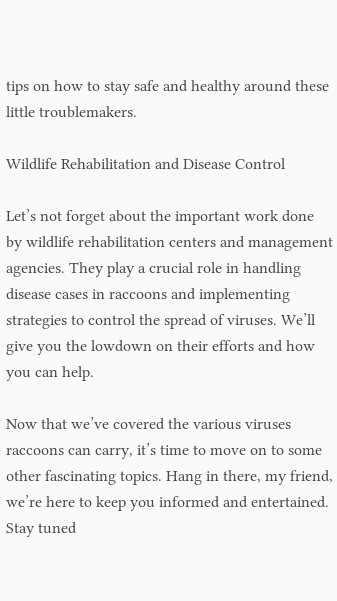tips on how to stay safe and healthy around these little troublemakers.

Wildlife Rehabilitation and Disease Control

Let’s not forget about the important work done by wildlife rehabilitation centers and management agencies. They play a crucial role in handling disease cases in raccoons and implementing strategies to control the spread of viruses. We’ll give you the lowdown on their efforts and how you can help.

Now that we’ve covered the various viruses raccoons can carry, it’s time to move on to some other fascinating topics. Hang in there, my friend, we’re here to keep you informed and entertained. Stay tuned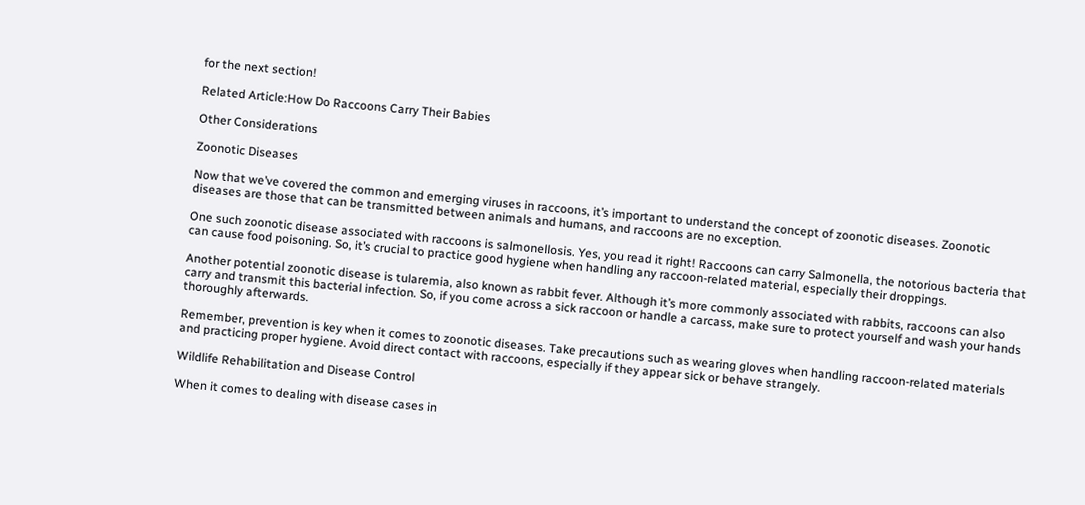for the next section!

Related Article:How Do Raccoons Carry Their Babies

Other Considerations

Zoonotic Diseases

Now that we’ve covered the common and emerging viruses in raccoons, it’s important to understand the concept of zoonotic diseases. Zoonotic diseases are those that can be transmitted between animals and humans, and raccoons are no exception.

One such zoonotic disease associated with raccoons is salmonellosis. Yes, you read it right! Raccoons can carry Salmonella, the notorious bacteria that can cause food poisoning. So, it’s crucial to practice good hygiene when handling any raccoon-related material, especially their droppings.

Another potential zoonotic disease is tularemia, also known as rabbit fever. Although it’s more commonly associated with rabbits, raccoons can also carry and transmit this bacterial infection. So, if you come across a sick raccoon or handle a carcass, make sure to protect yourself and wash your hands thoroughly afterwards.

Remember, prevention is key when it comes to zoonotic diseases. Take precautions such as wearing gloves when handling raccoon-related materials and practicing proper hygiene. Avoid direct contact with raccoons, especially if they appear sick or behave strangely.

Wildlife Rehabilitation and Disease Control

When it comes to dealing with disease cases in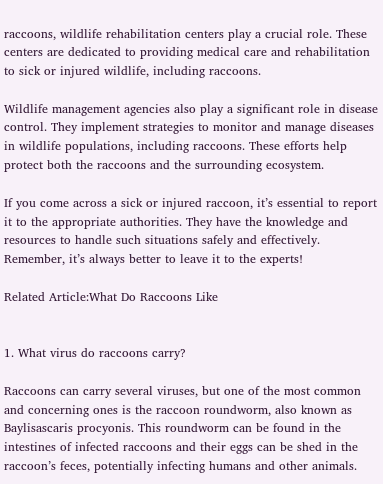raccoons, wildlife rehabilitation centers play a crucial role. These centers are dedicated to providing medical care and rehabilitation to sick or injured wildlife, including raccoons.

Wildlife management agencies also play a significant role in disease control. They implement strategies to monitor and manage diseases in wildlife populations, including raccoons. These efforts help protect both the raccoons and the surrounding ecosystem.

If you come across a sick or injured raccoon, it’s essential to report it to the appropriate authorities. They have the knowledge and resources to handle such situations safely and effectively. Remember, it’s always better to leave it to the experts!

Related Article:What Do Raccoons Like


1. What virus do raccoons carry?

Raccoons can carry several viruses, but one of the most common and concerning ones is the raccoon roundworm, also known as Baylisascaris procyonis. This roundworm can be found in the intestines of infected raccoons and their eggs can be shed in the raccoon’s feces, potentially infecting humans and other animals.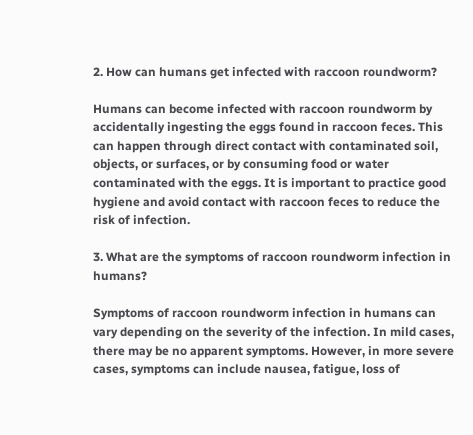2. How can humans get infected with raccoon roundworm?

Humans can become infected with raccoon roundworm by accidentally ingesting the eggs found in raccoon feces. This can happen through direct contact with contaminated soil, objects, or surfaces, or by consuming food or water contaminated with the eggs. It is important to practice good hygiene and avoid contact with raccoon feces to reduce the risk of infection.

3. What are the symptoms of raccoon roundworm infection in humans?

Symptoms of raccoon roundworm infection in humans can vary depending on the severity of the infection. In mild cases, there may be no apparent symptoms. However, in more severe cases, symptoms can include nausea, fatigue, loss of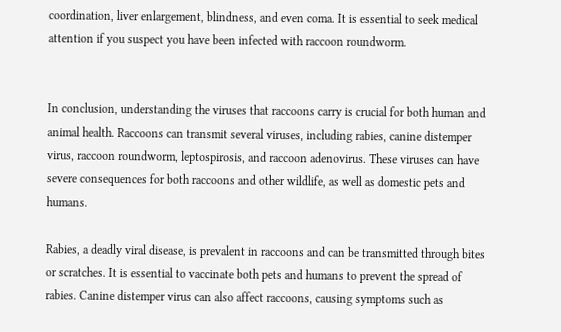coordination, liver enlargement, blindness, and even coma. It is essential to seek medical attention if you suspect you have been infected with raccoon roundworm.


In conclusion, understanding the viruses that raccoons carry is crucial for both human and animal health. Raccoons can transmit several viruses, including rabies, canine distemper virus, raccoon roundworm, leptospirosis, and raccoon adenovirus. These viruses can have severe consequences for both raccoons and other wildlife, as well as domestic pets and humans.

Rabies, a deadly viral disease, is prevalent in raccoons and can be transmitted through bites or scratches. It is essential to vaccinate both pets and humans to prevent the spread of rabies. Canine distemper virus can also affect raccoons, causing symptoms such as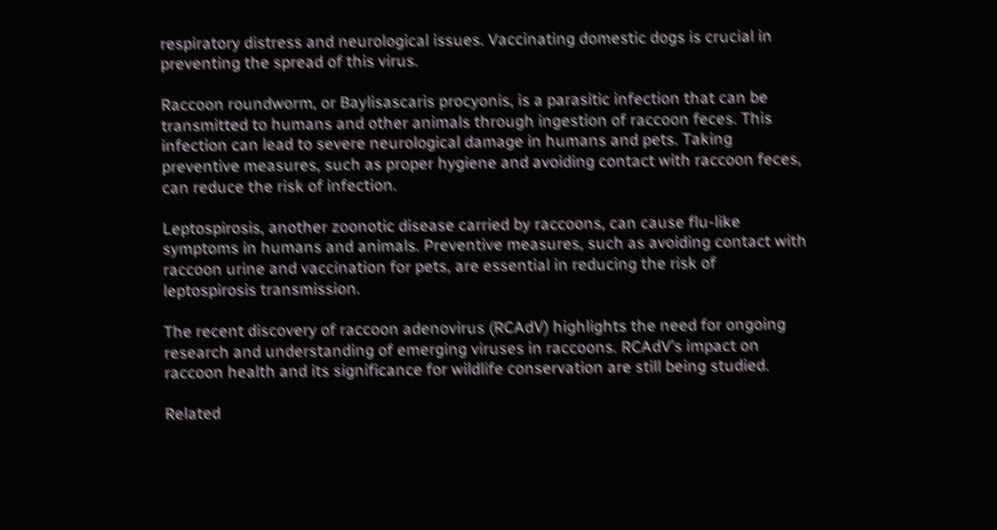respiratory distress and neurological issues. Vaccinating domestic dogs is crucial in preventing the spread of this virus.

Raccoon roundworm, or Baylisascaris procyonis, is a parasitic infection that can be transmitted to humans and other animals through ingestion of raccoon feces. This infection can lead to severe neurological damage in humans and pets. Taking preventive measures, such as proper hygiene and avoiding contact with raccoon feces, can reduce the risk of infection.

Leptospirosis, another zoonotic disease carried by raccoons, can cause flu-like symptoms in humans and animals. Preventive measures, such as avoiding contact with raccoon urine and vaccination for pets, are essential in reducing the risk of leptospirosis transmission.

The recent discovery of raccoon adenovirus (RCAdV) highlights the need for ongoing research and understanding of emerging viruses in raccoons. RCAdV’s impact on raccoon health and its significance for wildlife conservation are still being studied.

Related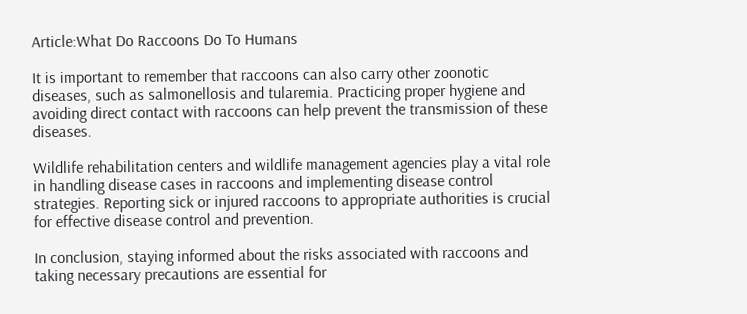Article:What Do Raccoons Do To Humans

It is important to remember that raccoons can also carry other zoonotic diseases, such as salmonellosis and tularemia. Practicing proper hygiene and avoiding direct contact with raccoons can help prevent the transmission of these diseases.

Wildlife rehabilitation centers and wildlife management agencies play a vital role in handling disease cases in raccoons and implementing disease control strategies. Reporting sick or injured raccoons to appropriate authorities is crucial for effective disease control and prevention.

In conclusion, staying informed about the risks associated with raccoons and taking necessary precautions are essential for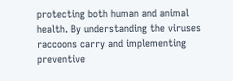protecting both human and animal health. By understanding the viruses raccoons carry and implementing preventive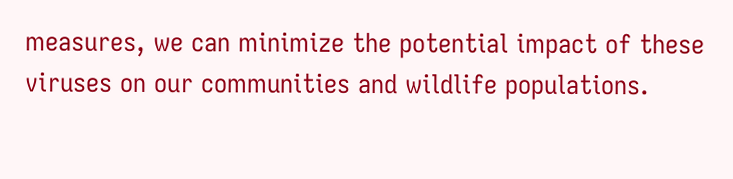measures, we can minimize the potential impact of these viruses on our communities and wildlife populations.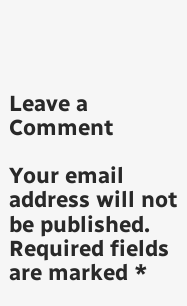Leave a Comment

Your email address will not be published. Required fields are marked *